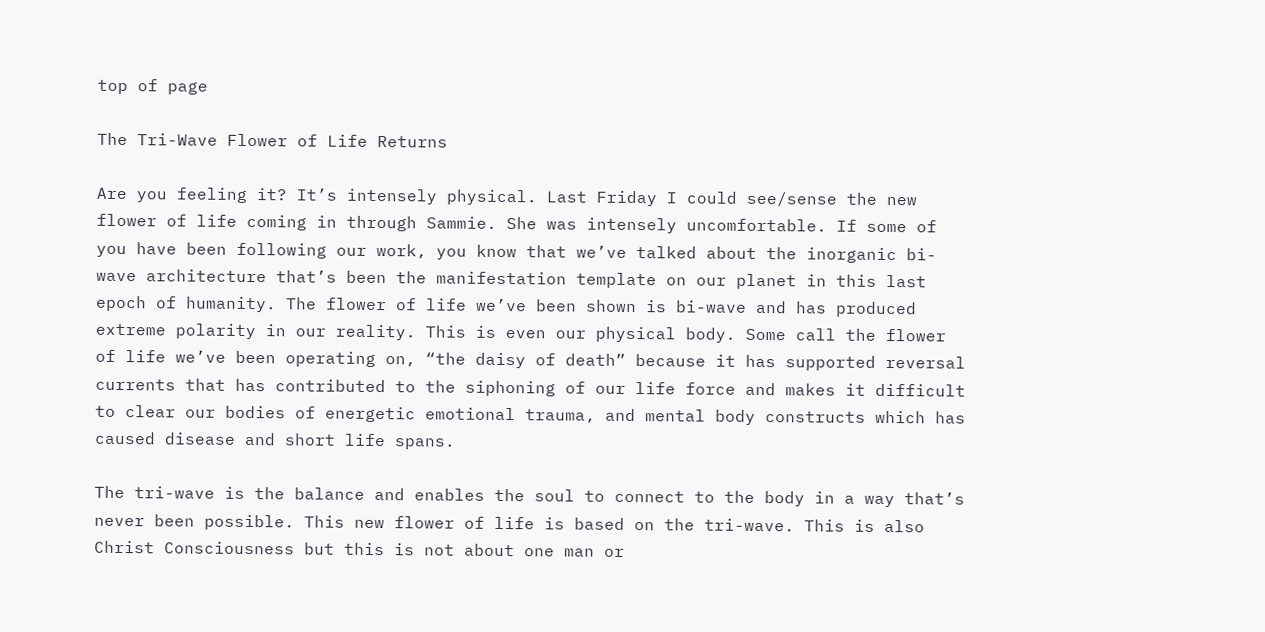top of page

The Tri-Wave Flower of Life Returns

Are you feeling it? It’s intensely physical. Last Friday I could see/sense the new flower of life coming in through Sammie. She was intensely uncomfortable. If some of you have been following our work, you know that we’ve talked about the inorganic bi-wave architecture that’s been the manifestation template on our planet in this last epoch of humanity. The flower of life we’ve been shown is bi-wave and has produced extreme polarity in our reality. This is even our physical body. Some call the flower of life we’ve been operating on, “the daisy of death” because it has supported reversal currents that has contributed to the siphoning of our life force and makes it difficult to clear our bodies of energetic emotional trauma, and mental body constructs which has caused disease and short life spans.

The tri-wave is the balance and enables the soul to connect to the body in a way that’s never been possible. This new flower of life is based on the tri-wave. This is also Christ Consciousness but this is not about one man or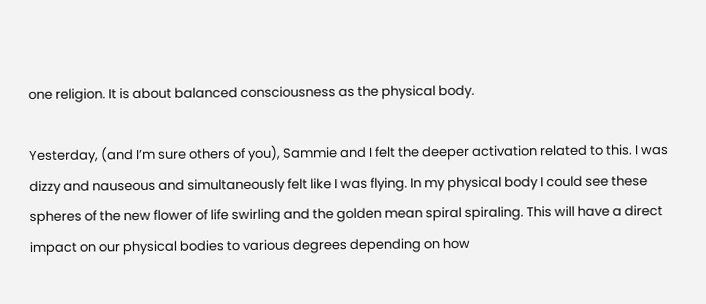one religion. It is about balanced consciousness as the physical body.

Yesterday, (and I’m sure others of you), Sammie and I felt the deeper activation related to this. I was dizzy and nauseous and simultaneously felt like I was flying. In my physical body I could see these spheres of the new flower of life swirling and the golden mean spiral spiraling. This will have a direct impact on our physical bodies to various degrees depending on how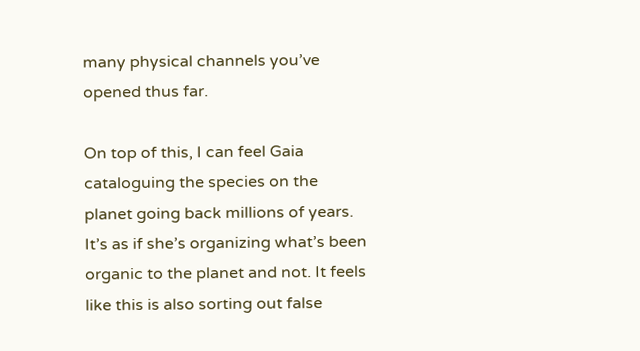many physical channels you’ve opened thus far.

On top of this, I can feel Gaia cataloguing the species on the planet going back millions of years. It’s as if she’s organizing what’s been organic to the planet and not. It feels like this is also sorting out false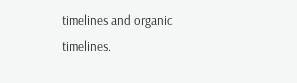timelines and organic timelines.